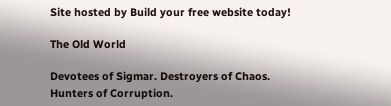Site hosted by Build your free website today!

The Old World

Devotees of Sigmar. Destroyers of Chaos. Hunters of Corruption.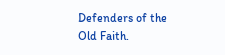Defenders of the Old Faith.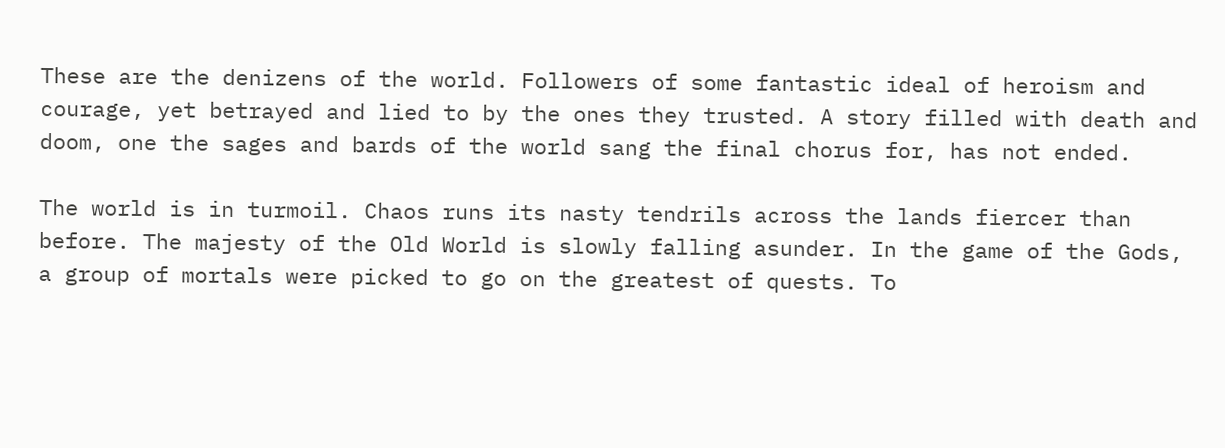These are the denizens of the world. Followers of some fantastic ideal of heroism and courage, yet betrayed and lied to by the ones they trusted. A story filled with death and doom, one the sages and bards of the world sang the final chorus for, has not ended.

The world is in turmoil. Chaos runs its nasty tendrils across the lands fiercer than before. The majesty of the Old World is slowly falling asunder. In the game of the Gods, a group of mortals were picked to go on the greatest of quests. To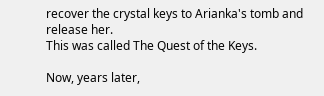recover the crystal keys to Arianka's tomb and release her.
This was called The Quest of the Keys.

Now, years later,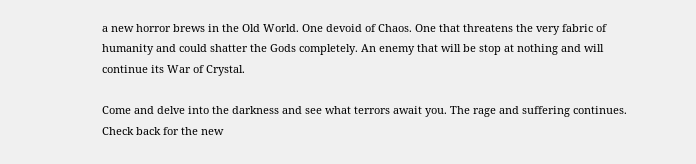a new horror brews in the Old World. One devoid of Chaos. One that threatens the very fabric of humanity and could shatter the Gods completely. An enemy that will be stop at nothing and will continue its War of Crystal.

Come and delve into the darkness and see what terrors await you. The rage and suffering continues. Check back for the new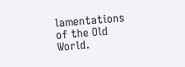lamentations of the Old World.